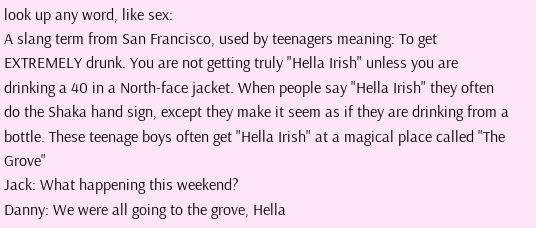look up any word, like sex:
A slang term from San Francisco, used by teenagers meaning: To get EXTREMELY drunk. You are not getting truly "Hella Irish" unless you are drinking a 40 in a North-face jacket. When people say "Hella Irish" they often do the Shaka hand sign, except they make it seem as if they are drinking from a bottle. These teenage boys often get "Hella Irish" at a magical place called "The Grove"
Jack: What happening this weekend?
Danny: We were all going to the grove, Hella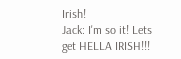Irish!
Jack: I'm so it! Lets get HELLA IRISH!!!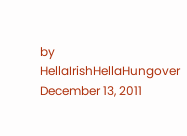by HellaIrishHellaHungover December 13, 2011